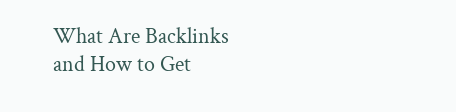What Are Backlinks and How to Get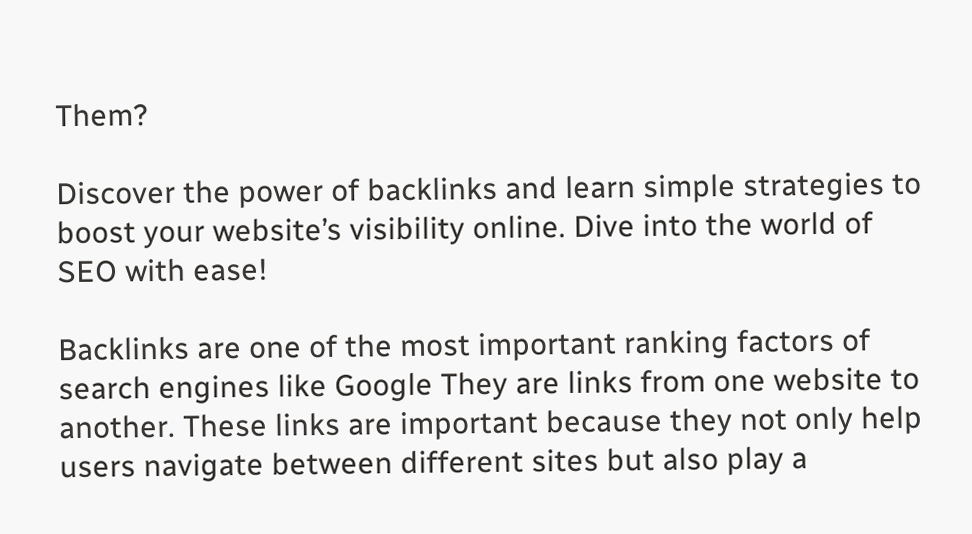Them?

Discover the power of backlinks and learn simple strategies to boost your website’s visibility online. Dive into the world of SEO with ease!

Backlinks are one of the most important ranking factors of search engines like Google They are links from one website to another. These links are important because they not only help users navigate between different sites but also play a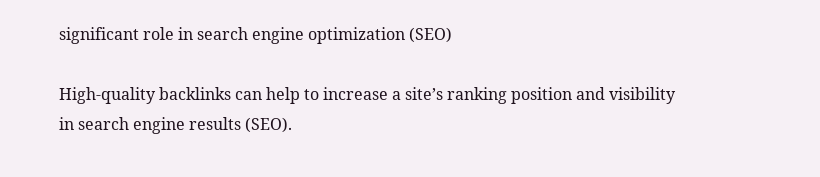significant role in search engine optimization (SEO)

High-quality backlinks can help to increase a site’s ranking position and visibility in search engine results (SEO).